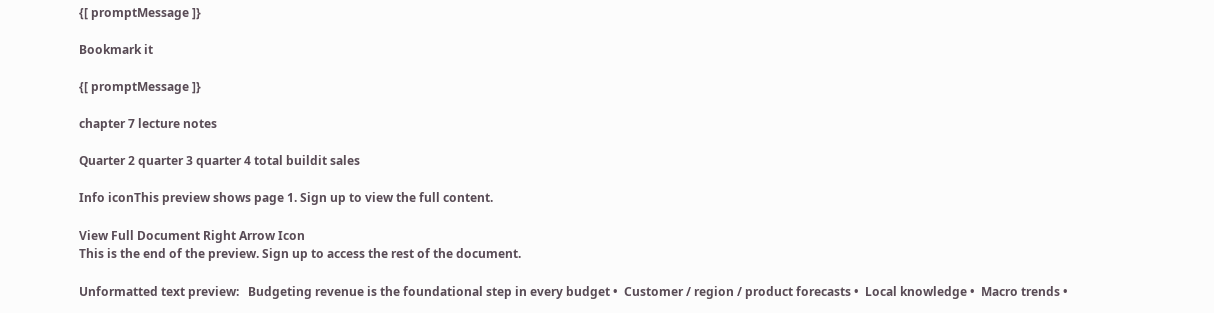{[ promptMessage ]}

Bookmark it

{[ promptMessage ]}

chapter 7 lecture notes

Quarter 2 quarter 3 quarter 4 total buildit sales

Info iconThis preview shows page 1. Sign up to view the full content.

View Full Document Right Arrow Icon
This is the end of the preview. Sign up to access the rest of the document.

Unformatted text preview:   Budgeting revenue is the foundational step in every budget •  Customer / region / product forecasts •  Local knowledge •  Macro trends •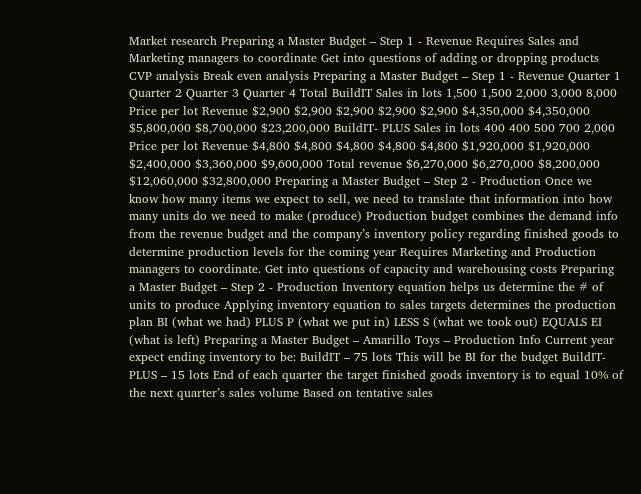Market research Preparing a Master Budget – Step 1 - Revenue Requires Sales and Marketing managers to coordinate Get into questions of adding or dropping products CVP analysis Break even analysis Preparing a Master Budget – Step 1 - Revenue Quarter 1 Quarter 2 Quarter 3 Quarter 4 Total BuildIT Sales in lots 1,500 1,500 2,000 3,000 8,000 Price per lot Revenue $2,900 $2,900 $2,900 $2,900 $2,900 $4,350,000 $4,350,000 $5,800,000 $8,700,000 $23,200,000 BuildIT- PLUS Sales in lots 400 400 500 700 2,000 Price per lot Revenue $4,800 $4,800 $4,800 $4,800 $4,800 $1,920,000 $1,920,000 $2,400,000 $3,360,000 $9,600,000 Total revenue $6,270,000 $6,270,000 $8,200,000 $12,060,000 $32,800,000 Preparing a Master Budget – Step 2 - Production Once we know how many items we expect to sell, we need to translate that information into how many units do we need to make (produce) Production budget combines the demand info from the revenue budget and the company’s inventory policy regarding finished goods to determine production levels for the coming year Requires Marketing and Production managers to coordinate. Get into questions of capacity and warehousing costs Preparing a Master Budget – Step 2 - Production Inventory equation helps us determine the # of units to produce Applying inventory equation to sales targets determines the production plan BI (what we had) PLUS P (what we put in) LESS S (what we took out) EQUALS EI (what is left) Preparing a Master Budget – Amarillo Toys – Production Info Current year expect ending inventory to be: BuildIT – 75 lots This will be BI for the budget BuildIT-PLUS – 15 lots End of each quarter the target finished goods inventory is to equal 10% of the next quarter’s sales volume Based on tentative sales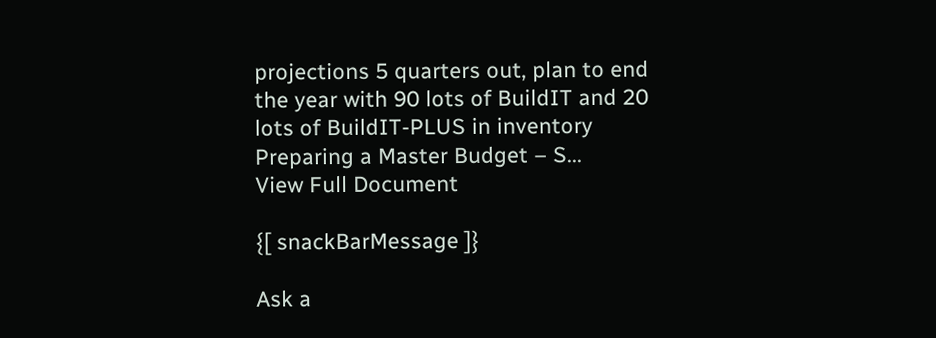projections 5 quarters out, plan to end the year with 90 lots of BuildIT and 20 lots of BuildIT-PLUS in inventory Preparing a Master Budget – S...
View Full Document

{[ snackBarMessage ]}

Ask a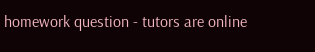homework question - tutors are online